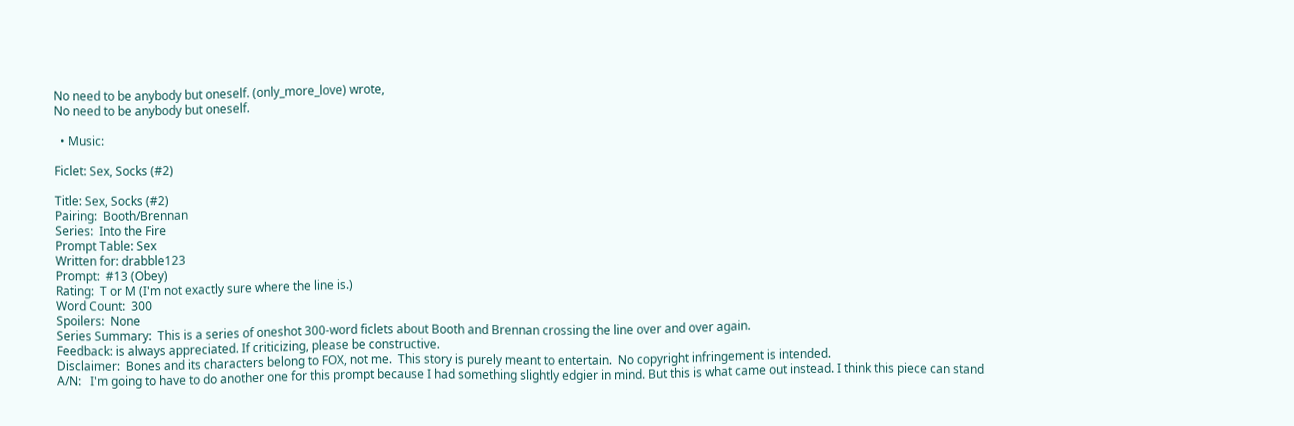No need to be anybody but oneself. (only_more_love) wrote,
No need to be anybody but oneself.

  • Music:

Ficlet: Sex, Socks (#2)

Title: Sex, Socks (#2)
Pairing:  Booth/Brennan
Series:  Into the Fire
Prompt Table: Sex
Written for: drabble123
Prompt:  #13 (Obey)
Rating:  T or M (I'm not exactly sure where the line is.)
Word Count:  300
Spoilers:  None
Series Summary:  This is a series of oneshot 300-word ficlets about Booth and Brennan crossing the line over and over again.
Feedback: is always appreciated. If criticizing, please be constructive.
Disclaimer:  Bones and its characters belong to FOX, not me.  This story is purely meant to entertain.  No copyright infringement is intended.
A/N:   I'm going to have to do another one for this prompt because I had something slightly edgier in mind. But this is what came out instead. I think this piece can stand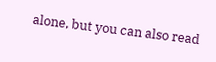alone, but you can also read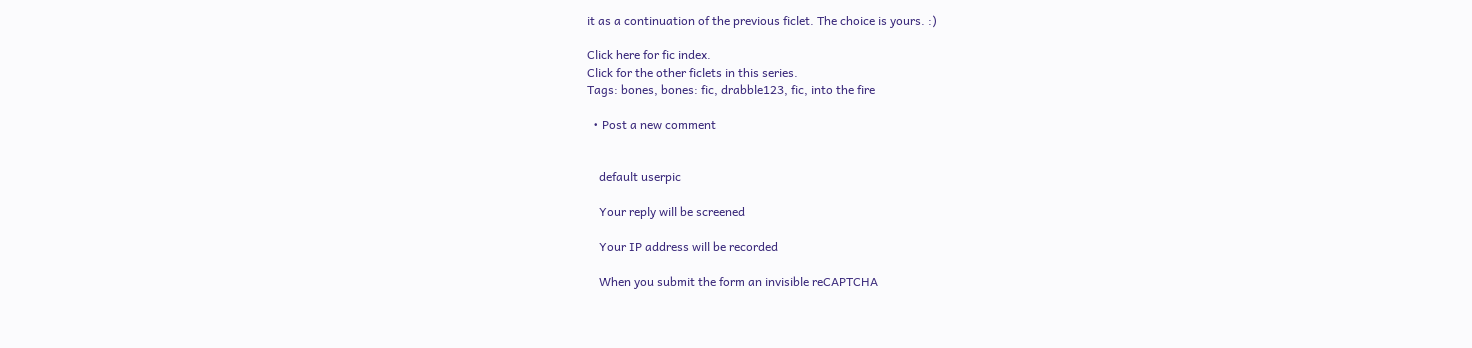it as a continuation of the previous ficlet. The choice is yours. :)

Click here for fic index.
Click for the other ficlets in this series.
Tags: bones, bones: fic, drabble123, fic, into the fire

  • Post a new comment


    default userpic

    Your reply will be screened

    Your IP address will be recorded

    When you submit the form an invisible reCAPTCHA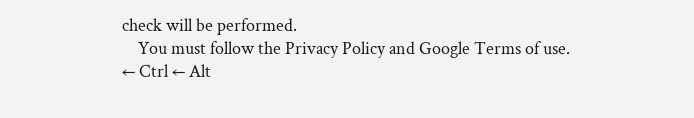check will be performed.
    You must follow the Privacy Policy and Google Terms of use.
← Ctrl ← Alt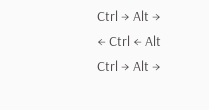Ctrl → Alt →
← Ctrl ← Alt
Ctrl → Alt →